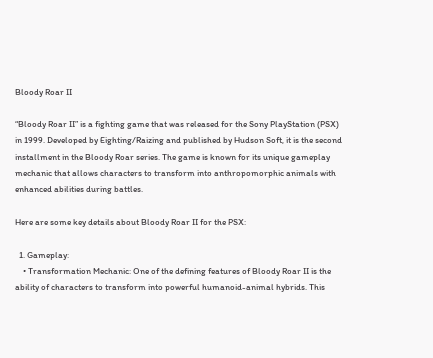Bloody Roar II

“Bloody Roar II” is a fighting game that was released for the Sony PlayStation (PSX) in 1999. Developed by Eighting/Raizing and published by Hudson Soft, it is the second installment in the Bloody Roar series. The game is known for its unique gameplay mechanic that allows characters to transform into anthropomorphic animals with enhanced abilities during battles.

Here are some key details about Bloody Roar II for the PSX:

  1. Gameplay:
    • Transformation Mechanic: One of the defining features of Bloody Roar II is the ability of characters to transform into powerful humanoid-animal hybrids. This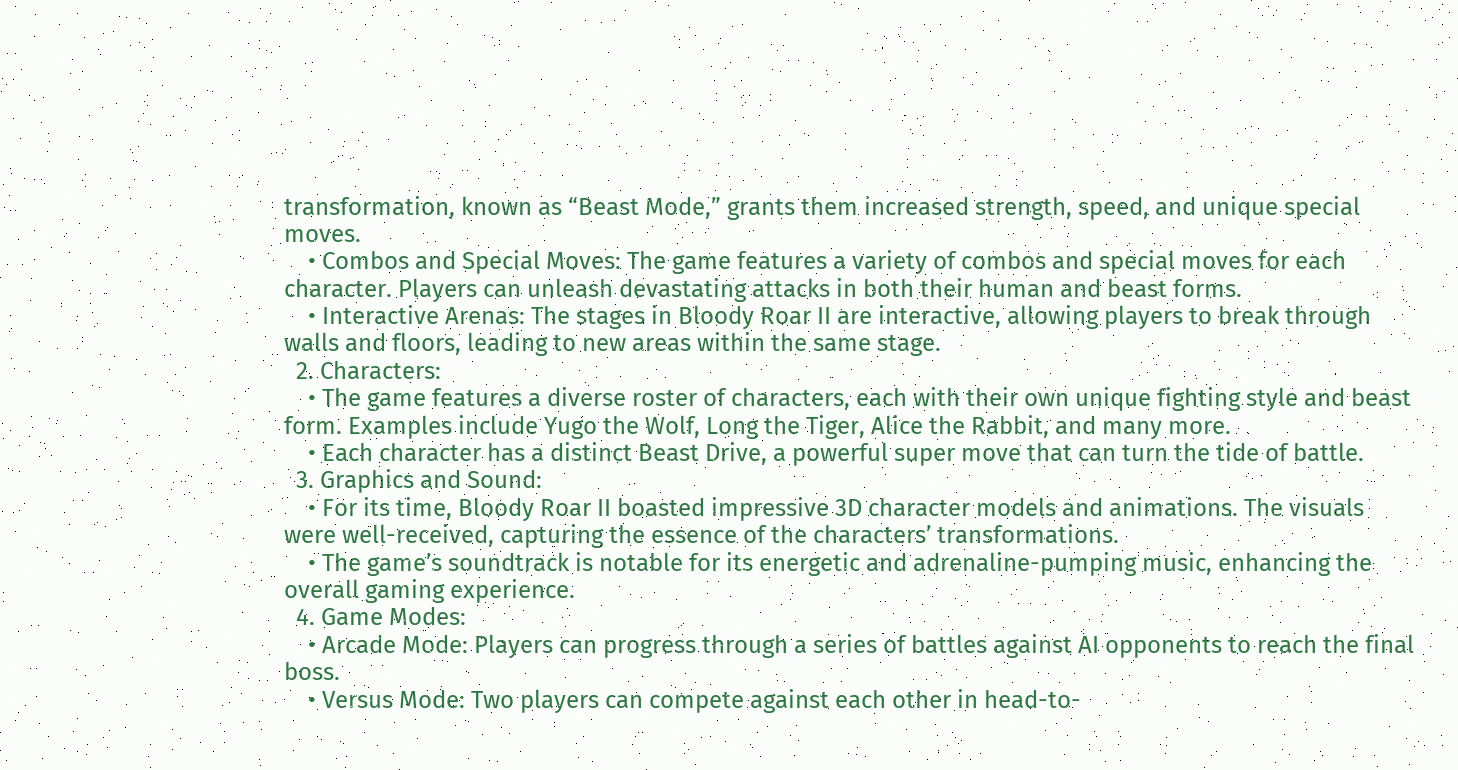transformation, known as “Beast Mode,” grants them increased strength, speed, and unique special moves.
    • Combos and Special Moves: The game features a variety of combos and special moves for each character. Players can unleash devastating attacks in both their human and beast forms.
    • Interactive Arenas: The stages in Bloody Roar II are interactive, allowing players to break through walls and floors, leading to new areas within the same stage.
  2. Characters:
    • The game features a diverse roster of characters, each with their own unique fighting style and beast form. Examples include Yugo the Wolf, Long the Tiger, Alice the Rabbit, and many more.
    • Each character has a distinct Beast Drive, a powerful super move that can turn the tide of battle.
  3. Graphics and Sound:
    • For its time, Bloody Roar II boasted impressive 3D character models and animations. The visuals were well-received, capturing the essence of the characters’ transformations.
    • The game’s soundtrack is notable for its energetic and adrenaline-pumping music, enhancing the overall gaming experience.
  4. Game Modes:
    • Arcade Mode: Players can progress through a series of battles against AI opponents to reach the final boss.
    • Versus Mode: Two players can compete against each other in head-to-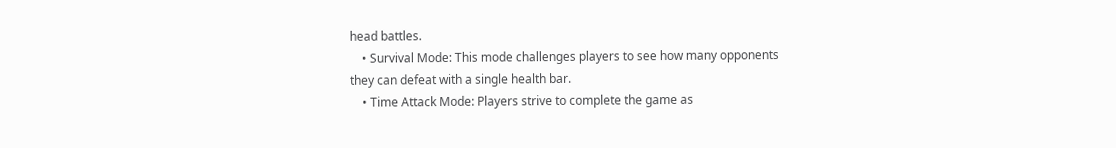head battles.
    • Survival Mode: This mode challenges players to see how many opponents they can defeat with a single health bar.
    • Time Attack Mode: Players strive to complete the game as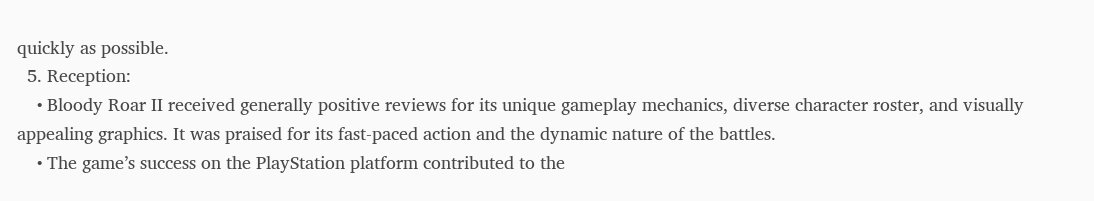quickly as possible.
  5. Reception:
    • Bloody Roar II received generally positive reviews for its unique gameplay mechanics, diverse character roster, and visually appealing graphics. It was praised for its fast-paced action and the dynamic nature of the battles.
    • The game’s success on the PlayStation platform contributed to the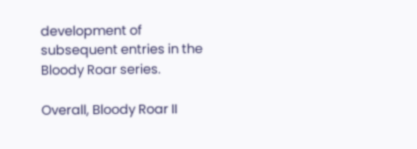development of subsequent entries in the Bloody Roar series.

Overall, Bloody Roar II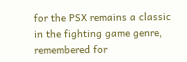for the PSX remains a classic in the fighting game genre, remembered for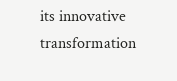its innovative transformation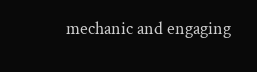mechanic and engaging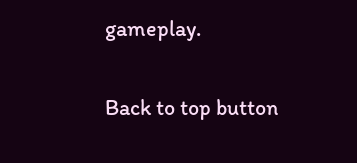gameplay.

Back to top button